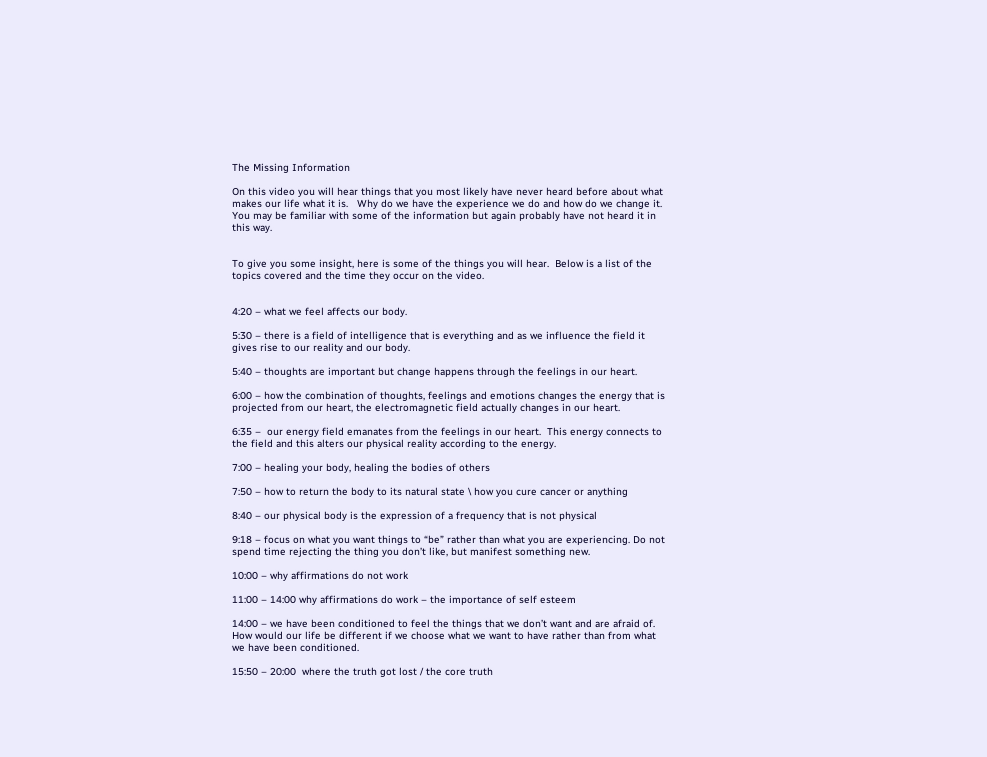The Missing Information

On this video you will hear things that you most likely have never heard before about what makes our life what it is.   Why do we have the experience we do and how do we change it.   You may be familiar with some of the information but again probably have not heard it in this way.


To give you some insight, here is some of the things you will hear.  Below is a list of the topics covered and the time they occur on the video.


4:20 – what we feel affects our body.

5:30 – there is a field of intelligence that is everything and as we influence the field it gives rise to our reality and our body.

5:40 – thoughts are important but change happens through the feelings in our heart.

6:00 – how the combination of thoughts, feelings and emotions changes the energy that is projected from our heart, the electromagnetic field actually changes in our heart.

6:35 –  our energy field emanates from the feelings in our heart.  This energy connects to the field and this alters our physical reality according to the energy.

7:00 – healing your body, healing the bodies of others

7:50 – how to return the body to its natural state \ how you cure cancer or anything

8:40 – our physical body is the expression of a frequency that is not physical

9:18 – focus on what you want things to “be” rather than what you are experiencing. Do not spend time rejecting the thing you don’t like, but manifest something new.

10:00 – why affirmations do not work

11:00 – 14:00 why affirmations do work – the importance of self esteem

14:00 – we have been conditioned to feel the things that we don’t want and are afraid of.  How would our life be different if we choose what we want to have rather than from what we have been conditioned.

15:50 – 20:00  where the truth got lost / the core truth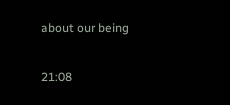about our being

21:08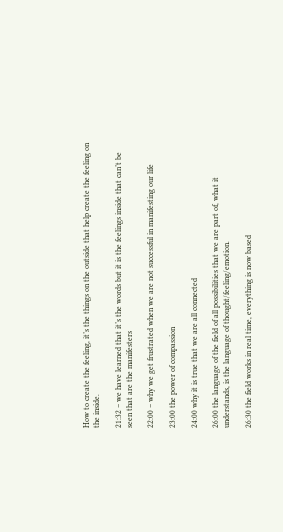How to create the feeling, it’s the things on the outside that help create the feeling on the inside.

21:32 – we have learned that it’s the words but it is the feelings inside that can’t be seen that are the manifesters

22:00 – why we get frustrated when we are not successful in manifesting our life

23:00 the power of compassion

24:00 why it is true that we are all connected

26:00 the language of the field of all possibilities that we are part of, what it understands, is the language of thought/feeling/emotion.

26:30 the field works in real time, everything is now based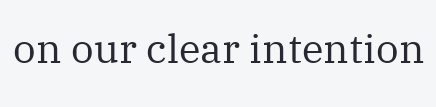on our clear intention